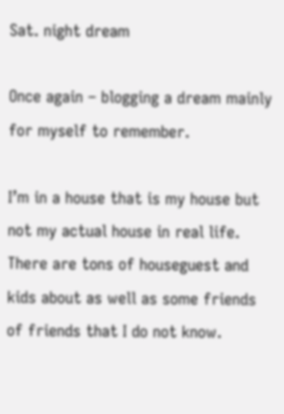Sat. night dream

Once again – blogging a dream mainly for myself to remember.

I’m in a house that is my house but not my actual house in real life.  There are tons of houseguest and kids about as well as some friends of friends that I do not know.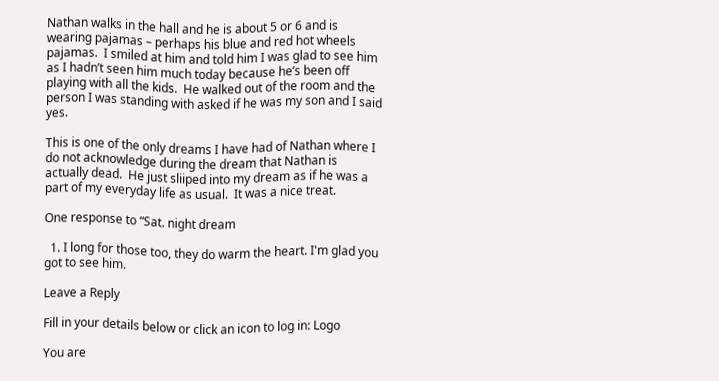Nathan walks in the hall and he is about 5 or 6 and is wearing pajamas – perhaps his blue and red hot wheels pajamas.  I smiled at him and told him I was glad to see him as I hadn’t seen him much today because he’s been off playing with all the kids.  He walked out of the room and the person I was standing with asked if he was my son and I said yes.

This is one of the only dreams I have had of Nathan where I do not acknowledge during the dream that Nathan is actually dead.  He just sliiped into my dream as if he was a part of my everyday life as usual.  It was a nice treat.

One response to “Sat. night dream

  1. I long for those too, they do warm the heart. I'm glad you got to see him.

Leave a Reply

Fill in your details below or click an icon to log in: Logo

You are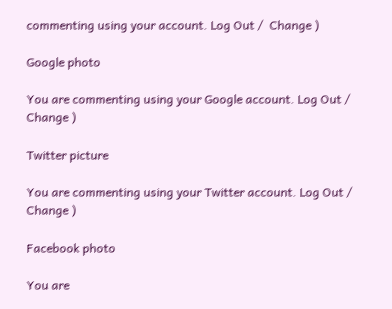commenting using your account. Log Out /  Change )

Google photo

You are commenting using your Google account. Log Out /  Change )

Twitter picture

You are commenting using your Twitter account. Log Out /  Change )

Facebook photo

You are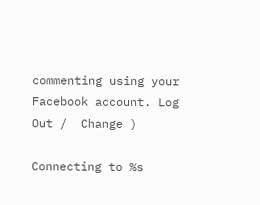commenting using your Facebook account. Log Out /  Change )

Connecting to %s